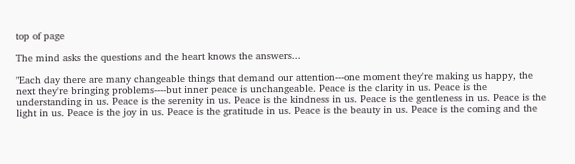top of page

The mind asks the questions and the heart knows the answers...

"Each day there are many changeable things that demand our attention---one moment they're making us happy, the next they're bringing problems----but inner peace is unchangeable. Peace is the clarity in us. Peace is the understanding in us. Peace is the serenity in us. Peace is the kindness in us. Peace is the gentleness in us. Peace is the light in us. Peace is the joy in us. Peace is the gratitude in us. Peace is the beauty in us. Peace is the coming and the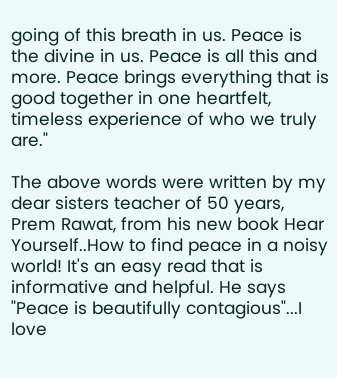going of this breath in us. Peace is the divine in us. Peace is all this and more. Peace brings everything that is good together in one heartfelt, timeless experience of who we truly are."

The above words were written by my dear sisters teacher of 50 years, Prem Rawat, from his new book Hear Yourself..How to find peace in a noisy world! It's an easy read that is informative and helpful. He says "Peace is beautifully contagious"...I love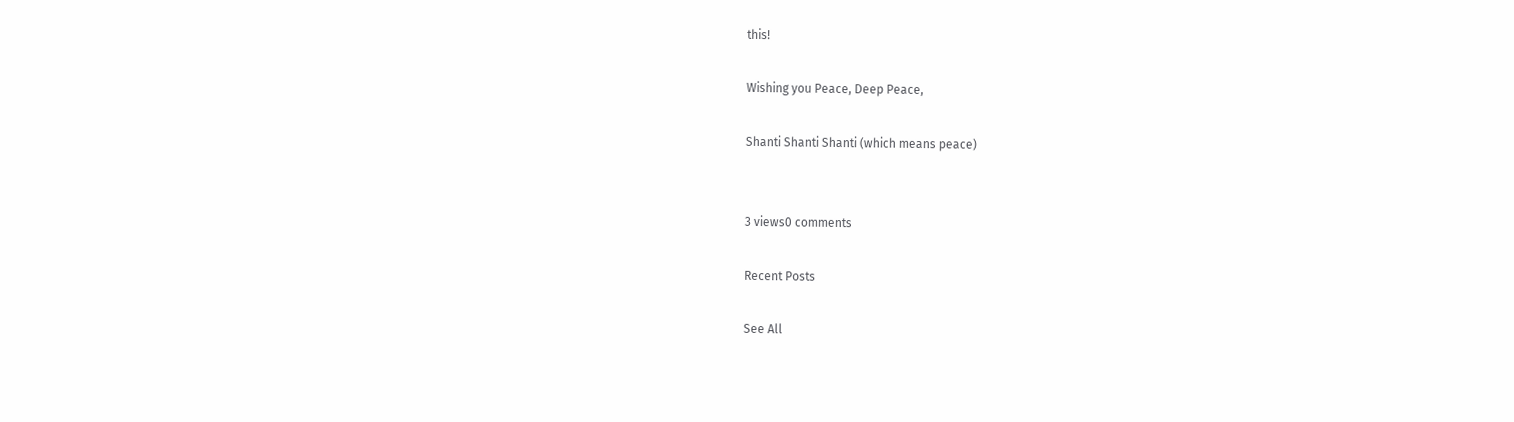this!

Wishing you Peace, Deep Peace,

Shanti Shanti Shanti (which means peace)


3 views0 comments

Recent Posts

See All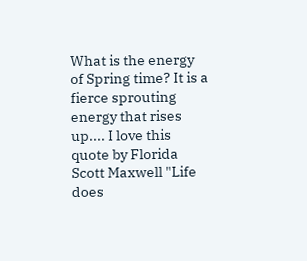What is the energy of Spring time? It is a fierce sprouting energy that rises up.... I love this quote by Florida Scott Maxwell "Life does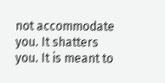not accommodate you. It shatters you. It is meant to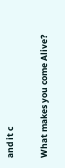and it c

What makes you come Alive?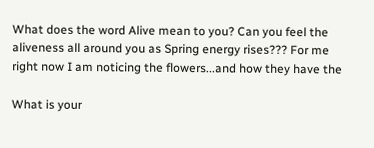What does the word Alive mean to you? Can you feel the aliveness all around you as Spring energy rises??? For me right now I am noticing the flowers...and how they have the

What is your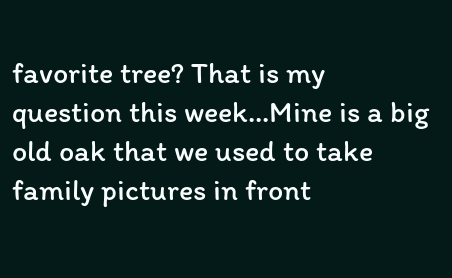favorite tree? That is my question this week...Mine is a big old oak that we used to take family pictures in front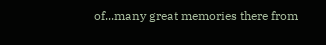of...many great memories there from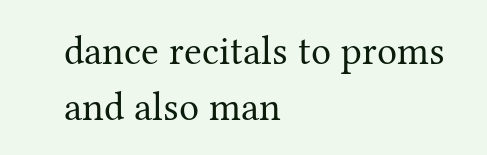dance recitals to proms and also man